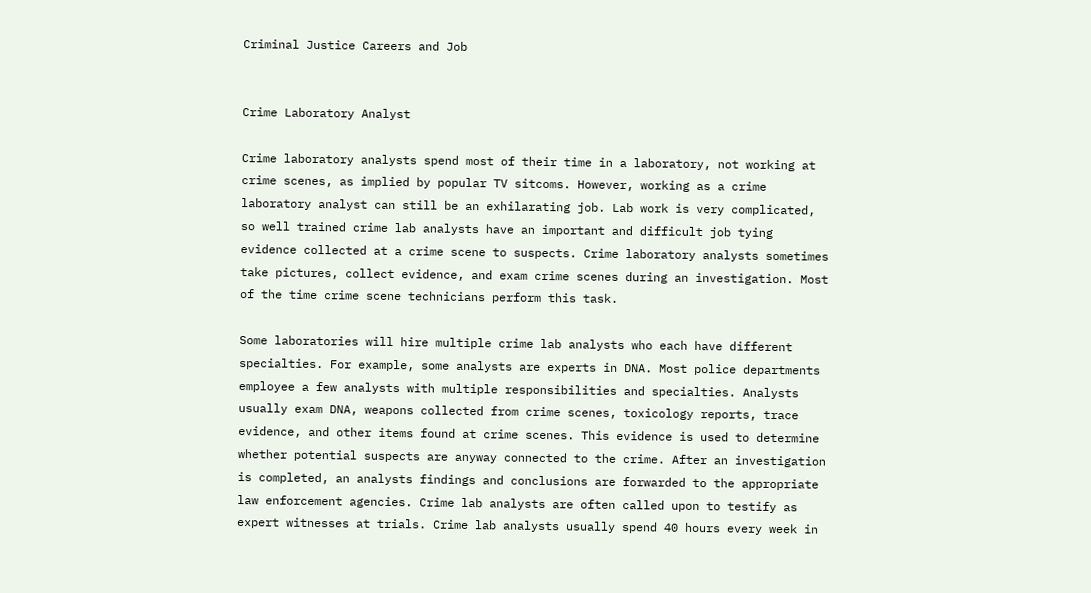Criminal Justice Careers and Job


Crime Laboratory Analyst

Crime laboratory analysts spend most of their time in a laboratory, not working at crime scenes, as implied by popular TV sitcoms. However, working as a crime laboratory analyst can still be an exhilarating job. Lab work is very complicated, so well trained crime lab analysts have an important and difficult job tying evidence collected at a crime scene to suspects. Crime laboratory analysts sometimes take pictures, collect evidence, and exam crime scenes during an investigation. Most of the time crime scene technicians perform this task.

Some laboratories will hire multiple crime lab analysts who each have different specialties. For example, some analysts are experts in DNA. Most police departments employee a few analysts with multiple responsibilities and specialties. Analysts usually exam DNA, weapons collected from crime scenes, toxicology reports, trace evidence, and other items found at crime scenes. This evidence is used to determine whether potential suspects are anyway connected to the crime. After an investigation is completed, an analysts findings and conclusions are forwarded to the appropriate law enforcement agencies. Crime lab analysts are often called upon to testify as expert witnesses at trials. Crime lab analysts usually spend 40 hours every week in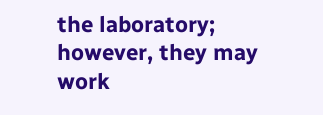the laboratory; however, they may work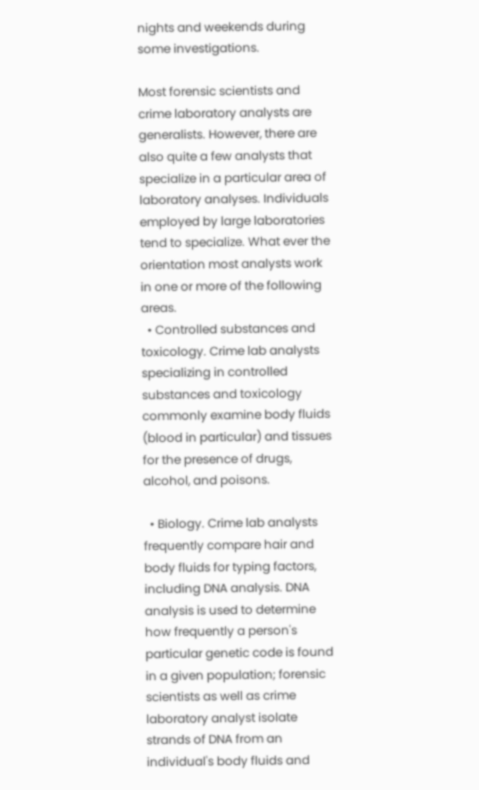nights and weekends during some investigations.

Most forensic scientists and crime laboratory analysts are generalists. However, there are also quite a few analysts that specialize in a particular area of laboratory analyses. Individuals employed by large laboratories tend to specialize. What ever the orientation most analysts work in one or more of the following areas.
  • Controlled substances and toxicology. Crime lab analysts specializing in controlled substances and toxicology commonly examine body fluids (blood in particular) and tissues for the presence of drugs, alcohol, and poisons.

  • Biology. Crime lab analysts frequently compare hair and body fluids for typing factors, including DNA analysis. DNA analysis is used to determine how frequently a person's particular genetic code is found in a given population; forensic scientists as well as crime laboratory analyst isolate strands of DNA from an individual's body fluids and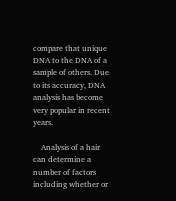compare that unique DNA to the DNA of a sample of others. Due to its accuracy, DNA analysis has become very popular in recent years.

    Analysis of a hair can determine a number of factors including whether or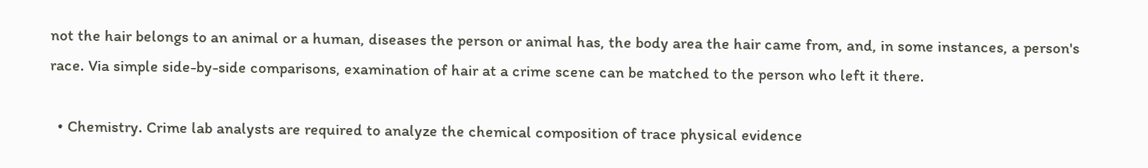not the hair belongs to an animal or a human, diseases the person or animal has, the body area the hair came from, and, in some instances, a person's race. Via simple side-by-side comparisons, examination of hair at a crime scene can be matched to the person who left it there.

  • Chemistry. Crime lab analysts are required to analyze the chemical composition of trace physical evidence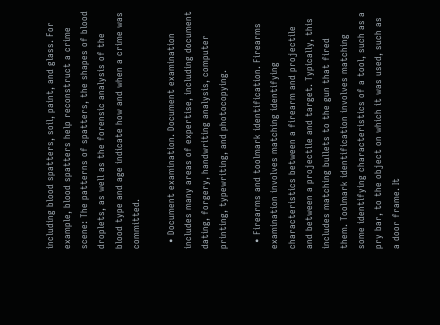including blood spatters, soil, paint, and glass. For example, blood spatters help reconstruct a crime scene: The patterns of spatters, the shapes of blood droplets, as well as the forensic analysis of the blood type and age indicate how and when a crime was committed.

  • Document examination. Document examination includes many areas of expertise, including document dating, forgery, handwriting analysis, computer printing, typewriting, and photocopying.

  • Firearms and toolmark identification. Firearms examination involves matching identifying characteristics between a firearm and projectile and between a projectile and target. Typically, this includes matching bullets to the gun that fired them. Toolmark identification involves matching some identifying characteristics of a tool, such as a pry bar, to the object on which it was used, such as a door frame. It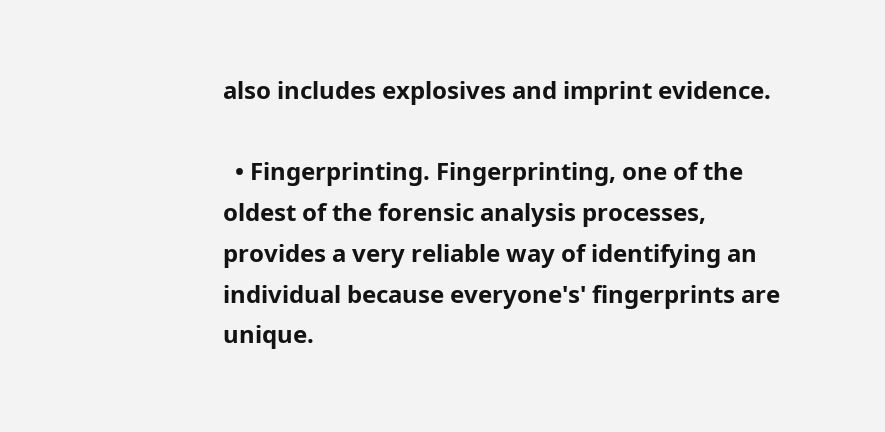also includes explosives and imprint evidence.

  • Fingerprinting. Fingerprinting, one of the oldest of the forensic analysis processes, provides a very reliable way of identifying an individual because everyone's' fingerprints are unique.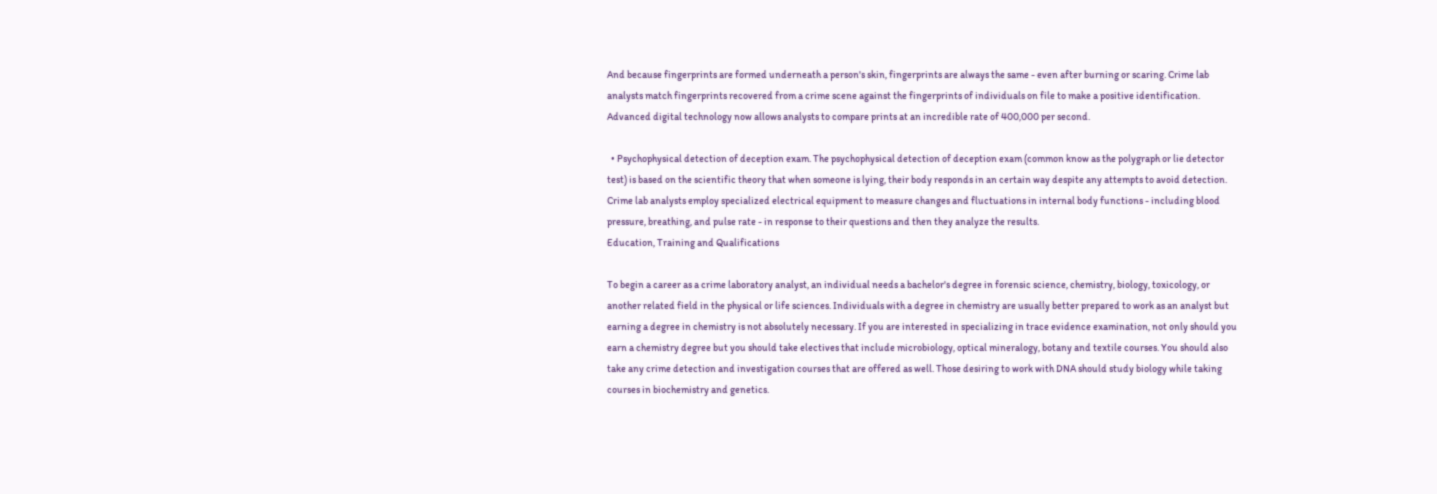And because fingerprints are formed underneath a person's skin, fingerprints are always the same - even after burning or scaring. Crime lab analysts match fingerprints recovered from a crime scene against the fingerprints of individuals on file to make a positive identification. Advanced digital technology now allows analysts to compare prints at an incredible rate of 400,000 per second.

  • Psychophysical detection of deception exam. The psychophysical detection of deception exam (common know as the polygraph or lie detector test) is based on the scientific theory that when someone is lying, their body responds in an certain way despite any attempts to avoid detection. Crime lab analysts employ specialized electrical equipment to measure changes and fluctuations in internal body functions - including blood pressure, breathing, and pulse rate - in response to their questions and then they analyze the results.
Education, Training and Qualifications

To begin a career as a crime laboratory analyst, an individual needs a bachelor's degree in forensic science, chemistry, biology, toxicology, or another related field in the physical or life sciences. Individuals with a degree in chemistry are usually better prepared to work as an analyst but earning a degree in chemistry is not absolutely necessary. If you are interested in specializing in trace evidence examination, not only should you earn a chemistry degree but you should take electives that include microbiology, optical mineralogy, botany and textile courses. You should also take any crime detection and investigation courses that are offered as well. Those desiring to work with DNA should study biology while taking courses in biochemistry and genetics.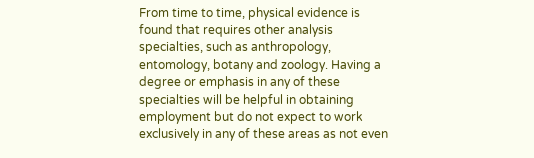From time to time, physical evidence is found that requires other analysis specialties, such as anthropology, entomology, botany and zoology. Having a degree or emphasis in any of these specialties will be helpful in obtaining employment but do not expect to work exclusively in any of these areas as not even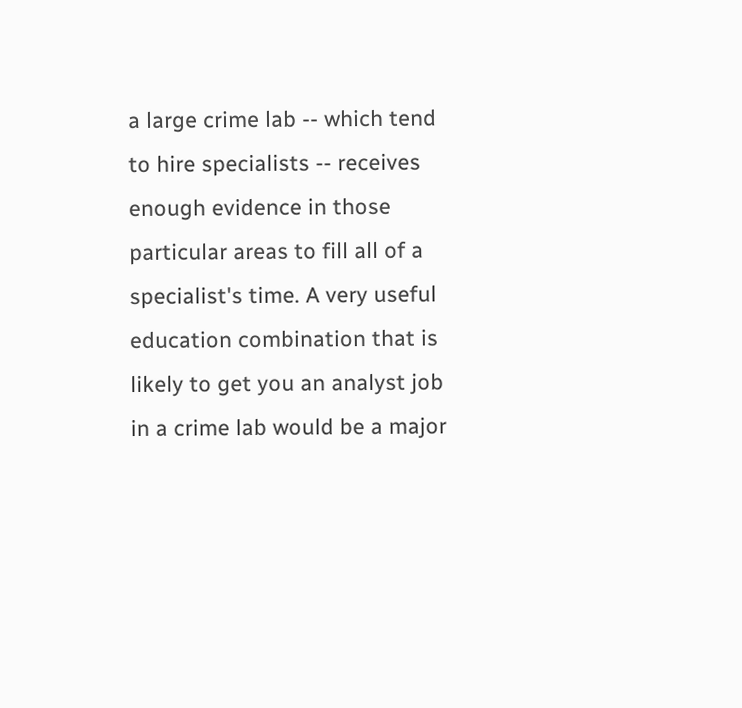a large crime lab -- which tend to hire specialists -- receives enough evidence in those particular areas to fill all of a specialist's time. A very useful education combination that is likely to get you an analyst job in a crime lab would be a major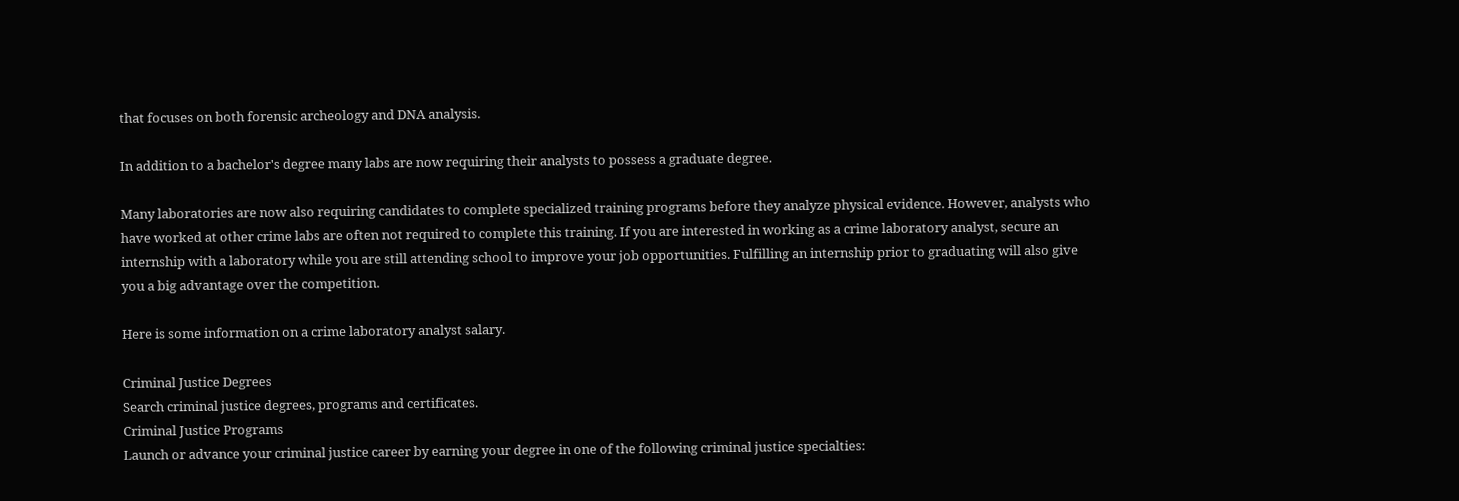that focuses on both forensic archeology and DNA analysis.

In addition to a bachelor's degree many labs are now requiring their analysts to possess a graduate degree.

Many laboratories are now also requiring candidates to complete specialized training programs before they analyze physical evidence. However, analysts who have worked at other crime labs are often not required to complete this training. If you are interested in working as a crime laboratory analyst, secure an internship with a laboratory while you are still attending school to improve your job opportunities. Fulfilling an internship prior to graduating will also give you a big advantage over the competition.

Here is some information on a crime laboratory analyst salary.

Criminal Justice Degrees
Search criminal justice degrees, programs and certificates.
Criminal Justice Programs
Launch or advance your criminal justice career by earning your degree in one of the following criminal justice specialties: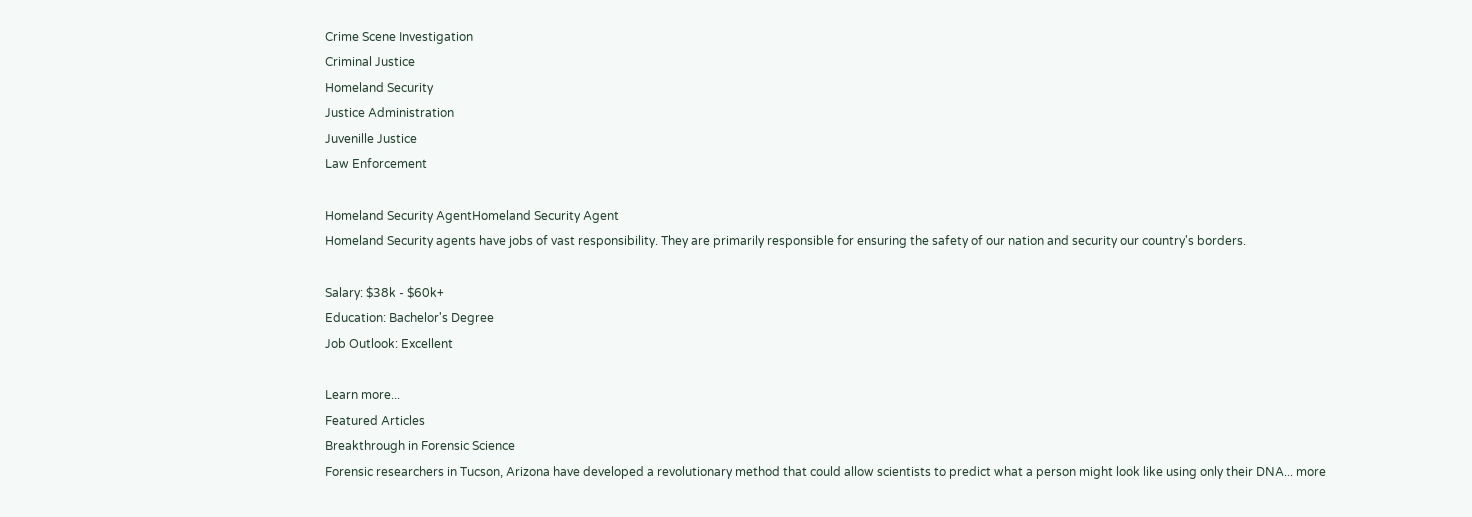Crime Scene Investigation
Criminal Justice
Homeland Security
Justice Administration
Juvenille Justice
Law Enforcement

Homeland Security AgentHomeland Security Agent
Homeland Security agents have jobs of vast responsibility. They are primarily responsible for ensuring the safety of our nation and security our country's borders.

Salary: $38k - $60k+
Education: Bachelor's Degree
Job Outlook: Excellent

Learn more...
Featured Articles
Breakthrough in Forensic Science
Forensic researchers in Tucson, Arizona have developed a revolutionary method that could allow scientists to predict what a person might look like using only their DNA... more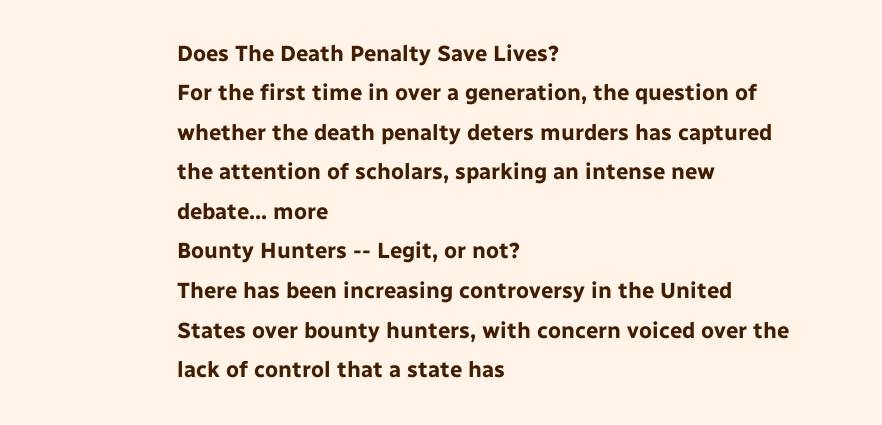Does The Death Penalty Save Lives?
For the first time in over a generation, the question of whether the death penalty deters murders has captured the attention of scholars, sparking an intense new debate... more
Bounty Hunters -- Legit, or not?
There has been increasing controversy in the United States over bounty hunters, with concern voiced over the lack of control that a state has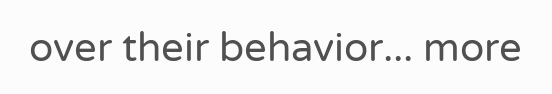over their behavior... more